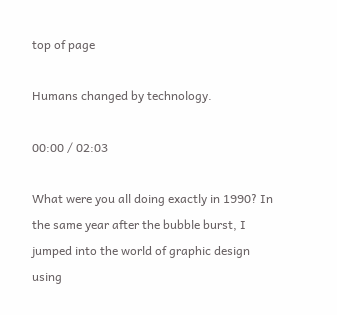top of page

Humans changed by technology.

00:00 / 02:03

What were you all doing exactly in 1990? In the same year after the bubble burst, I jumped into the world of graphic design using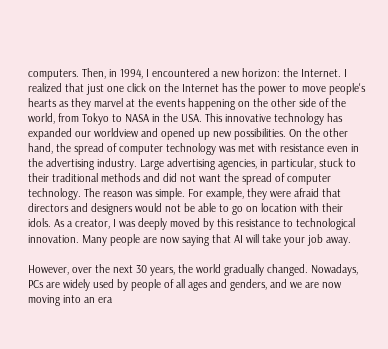computers. Then, in 1994, I encountered a new horizon: the Internet. I realized that just one click on the Internet has the power to move people's hearts as they marvel at the events happening on the other side of the world, from Tokyo to NASA in the USA. This innovative technology has expanded our worldview and opened up new possibilities. On the other hand, the spread of computer technology was met with resistance even in the advertising industry. Large advertising agencies, in particular, stuck to their traditional methods and did not want the spread of computer technology. The reason was simple. For example, they were afraid that directors and designers would not be able to go on location with their idols. As a creator, I was deeply moved by this resistance to technological innovation. Many people are now saying that AI will take your job away.

However, over the next 30 years, the world gradually changed. Nowadays, PCs are widely used by people of all ages and genders, and we are now moving into an era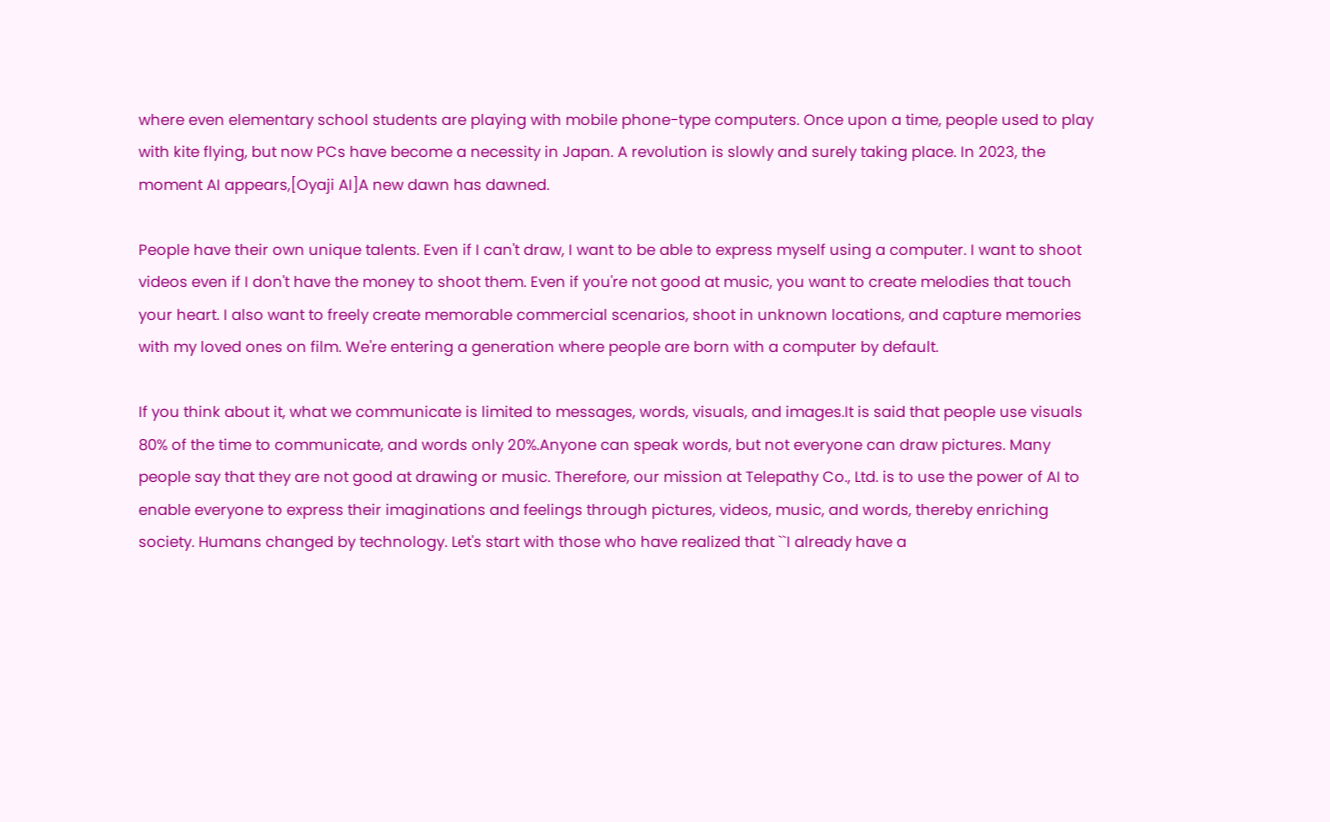where even elementary school students are playing with mobile phone-type computers. Once upon a time, people used to play with kite flying, but now PCs have become a necessity in Japan. A revolution is slowly and surely taking place. In 2023, the moment AI appears,[Oyaji AI]A new dawn has dawned.

People have their own unique talents. Even if I can't draw, I want to be able to express myself using a computer. I want to shoot videos even if I don't have the money to shoot them. Even if you're not good at music, you want to create melodies that touch your heart. I also want to freely create memorable commercial scenarios, shoot in unknown locations, and capture memories with my loved ones on film. We're entering a generation where people are born with a computer by default.

If you think about it, what we communicate is limited to messages, words, visuals, and images.It is said that people use visuals 80% of the time to communicate, and words only 20%.Anyone can speak words, but not everyone can draw pictures. Many people say that they are not good at drawing or music. Therefore, our mission at Telepathy Co., Ltd. is to use the power of AI to enable everyone to express their imaginations and feelings through pictures, videos, music, and words, thereby enriching society. Humans changed by technology. Let's start with those who have realized that ``I already have a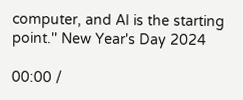computer, and AI is the starting point.'' New Year's Day 2024

00:00 /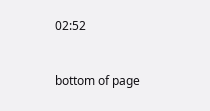02:52


bottom of page